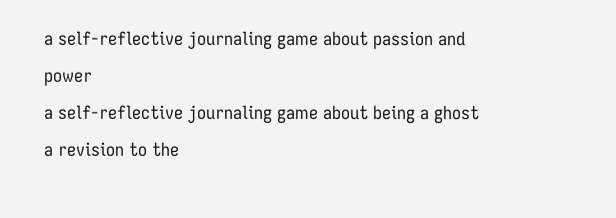a self-reflective journaling game about passion and power
a self-reflective journaling game about being a ghost
a revision to the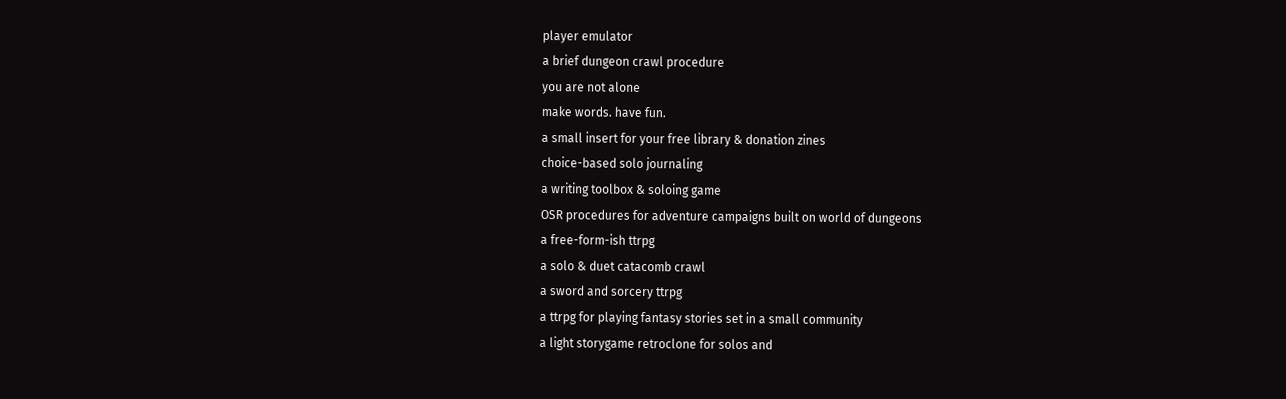player emulator
a brief dungeon crawl procedure
you are not alone
make words. have fun.
a small insert for your free library & donation zines
choice-based solo journaling
a writing toolbox & soloing game
OSR procedures for adventure campaigns built on world of dungeons
a free-form-ish ttrpg
a solo & duet catacomb crawl
a sword and sorcery ttrpg
a ttrpg for playing fantasy stories set in a small community
a light storygame retroclone for solos and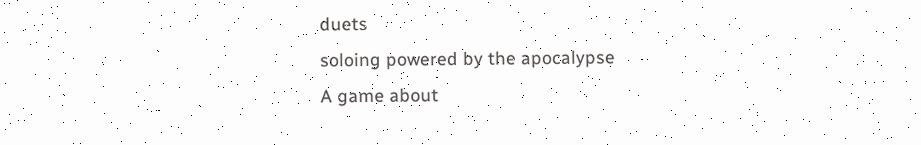duets
soloing powered by the apocalypse
A game about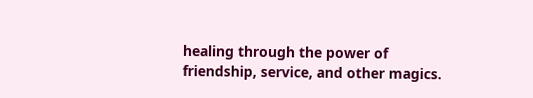healing through the power of friendship, service, and other magics.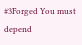#3Forged You must depend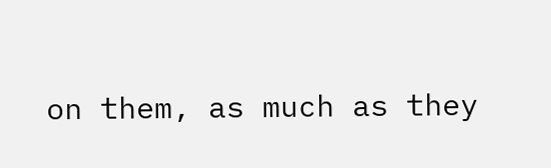on them, as much as they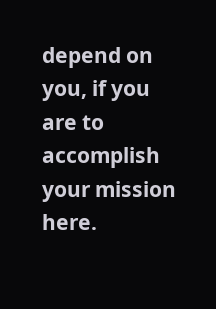depend on you, if you are to accomplish your mission here.